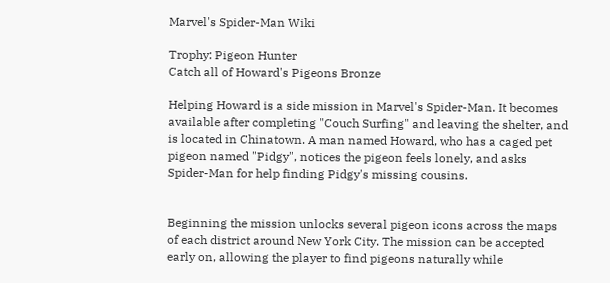Marvel's Spider-Man Wiki

Trophy: Pigeon Hunter
Catch all of Howard's Pigeons Bronze

Helping Howard is a side mission in Marvel's Spider-Man. It becomes available after completing "Couch Surfing" and leaving the shelter, and is located in Chinatown. A man named Howard, who has a caged pet pigeon named "Pidgy", notices the pigeon feels lonely, and asks Spider-Man for help finding Pidgy's missing cousins.


Beginning the mission unlocks several pigeon icons across the maps of each district around New York City. The mission can be accepted early on, allowing the player to find pigeons naturally while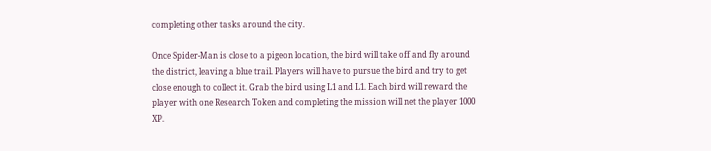completing other tasks around the city.

Once Spider-Man is close to a pigeon location, the bird will take off and fly around the district, leaving a blue trail. Players will have to pursue the bird and try to get close enough to collect it. Grab the bird using L1 and L1. Each bird will reward the player with one Research Token and completing the mission will net the player 1000 XP.